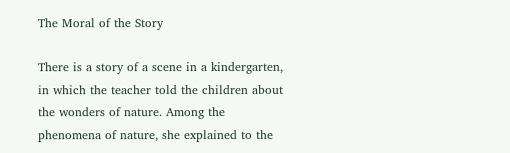The Moral of the Story

There is a story of a scene in a kindergarten, in which the teacher told the children about the wonders of nature. Among the phenomena of nature, she explained to the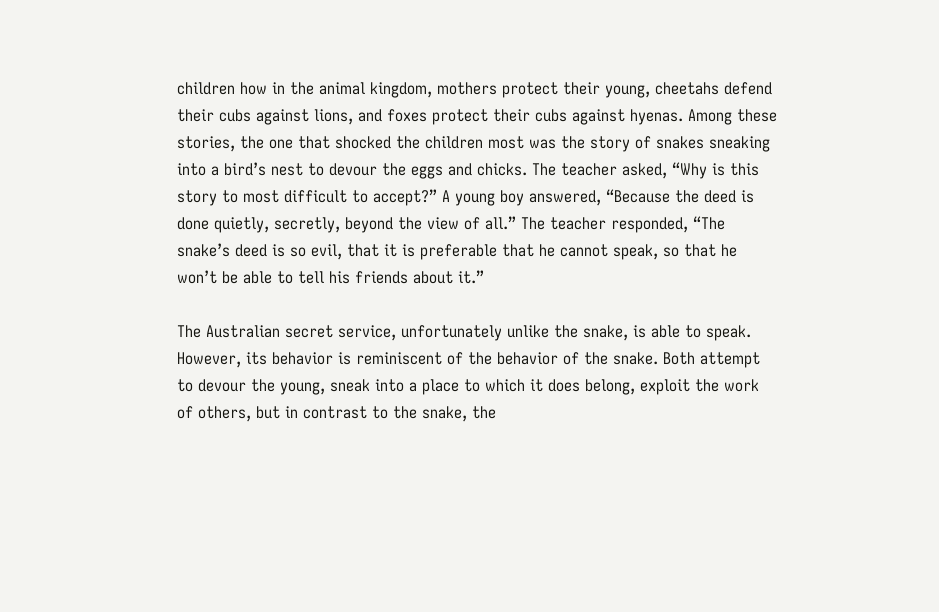children how in the animal kingdom, mothers protect their young, cheetahs defend their cubs against lions, and foxes protect their cubs against hyenas. Among these stories, the one that shocked the children most was the story of snakes sneaking into a bird’s nest to devour the eggs and chicks. The teacher asked, “Why is this story to most difficult to accept?” A young boy answered, “Because the deed is done quietly, secretly, beyond the view of all.” The teacher responded, “The snake’s deed is so evil, that it is preferable that he cannot speak, so that he won’t be able to tell his friends about it.”

The Australian secret service, unfortunately unlike the snake, is able to speak. However, its behavior is reminiscent of the behavior of the snake. Both attempt to devour the young, sneak into a place to which it does belong, exploit the work of others, but in contrast to the snake, the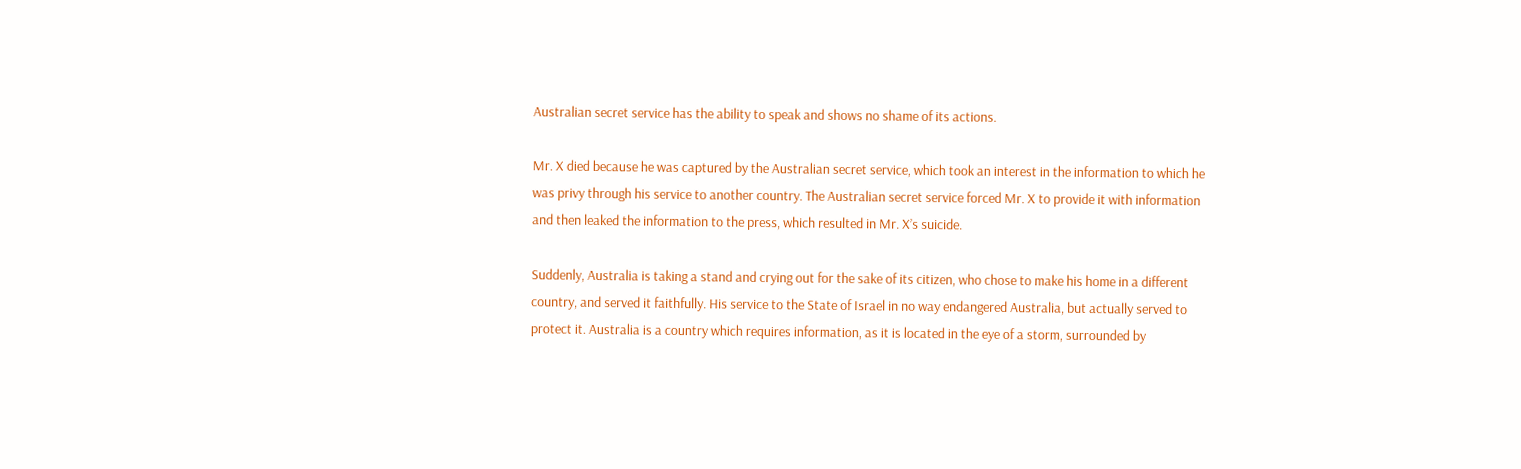Australian secret service has the ability to speak and shows no shame of its actions.

Mr. X died because he was captured by the Australian secret service, which took an interest in the information to which he was privy through his service to another country. The Australian secret service forced Mr. X to provide it with information and then leaked the information to the press, which resulted in Mr. X’s suicide.

Suddenly, Australia is taking a stand and crying out for the sake of its citizen, who chose to make his home in a different country, and served it faithfully. His service to the State of Israel in no way endangered Australia, but actually served to protect it. Australia is a country which requires information, as it is located in the eye of a storm, surrounded by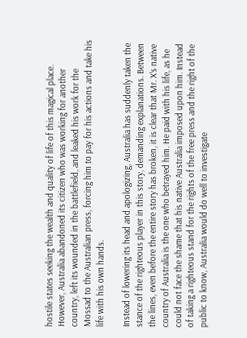hostile states seeking the wealth and quality of life of this magical place. However, Australia abandoned its citizen who was working for another country, left its wounded in the battlefield, and leaked his work for the Mossad to the Australian press, forcing him to pay for his actions and take his life with his own hands.

Instead of lowering its head and apologizing, Australia has suddenly taken the stance of the righteous player in this story, demanding explanations. Between the lines, even before the entire story has broken, it is clear that Mr. X’s native country of Australia is the one who betrayed him. He paid with his life, as he could not face the shame that his native Australia imposed upon him. Instead of taking a righteous stand for the rights of the free press and the right of the public to know, Australia would do well to investigate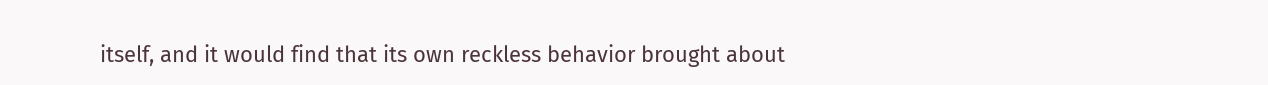itself, and it would find that its own reckless behavior brought about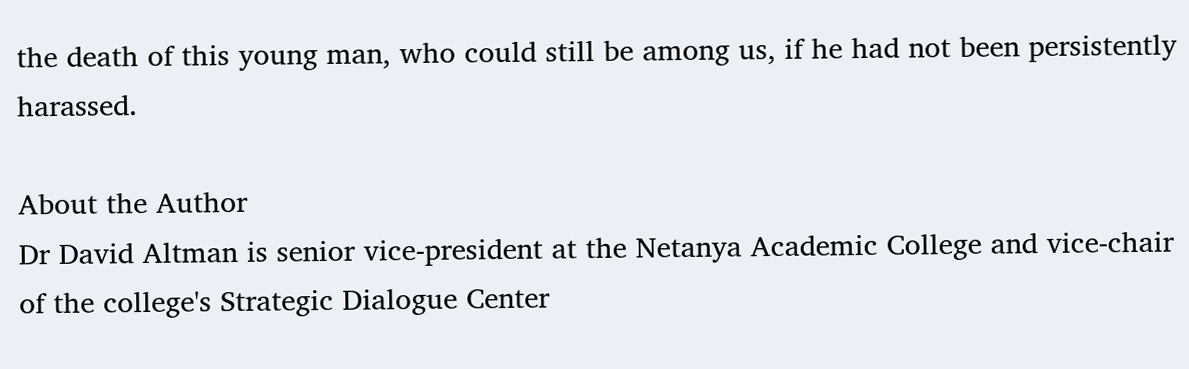the death of this young man, who could still be among us, if he had not been persistently harassed.

About the Author
Dr David Altman is senior vice-president at the Netanya Academic College and vice-chair of the college's Strategic Dialogue Center